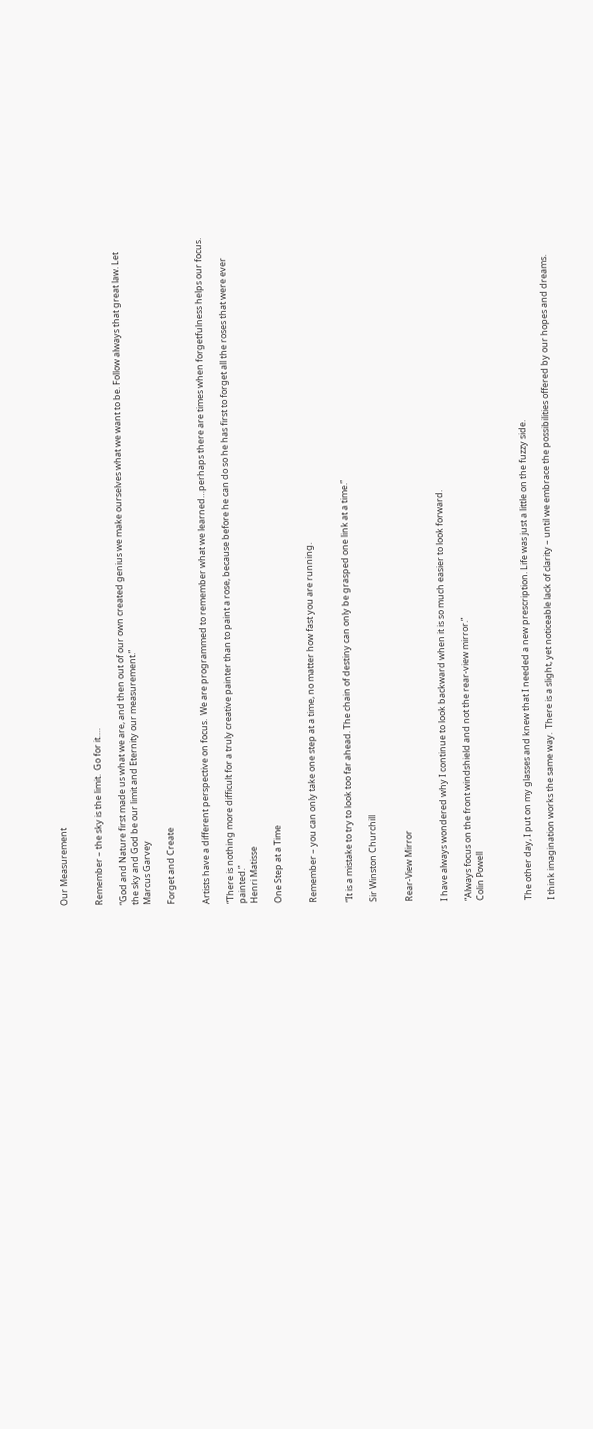Our Measurement


Remember – the sky is the limit.  Go for it….

“God and Nature first made us what we are, and then out of our own created genius we make ourselves what we want to be. Follow always that great law. Let the sky and God be our limit and Eternity our measurement.”
Marcus Garvey

Forget and Create


Artists have a different perspective on focus.  We are programmed to remember what we learned…perhaps there are times when forgetfulness helps our focus.

“There is nothing more difficult for a truly creative painter than to paint a rose, because before he can do so he has first to forget all the roses that were ever painted.”
Henri Matisse

One Step at a Time


Remember – you can only take one step at a time, no matter how fast you are running.


“It is a mistake to try to look too far ahead. The chain of destiny can only be grasped one link at a time.”

Sir Winston Churchill


Rear-View Mirror


I have always wondered why I continue to look backward when it is so much easier to look forward.

“Always focus on the front windshield and not the rear-view mirror.”
Colin Powell



The other day, I put on my glasses and knew that I needed a new prescription. Life was just a little on the fuzzy side.

I think imagination works the same way.  There is a slight, yet noticeable lack of clarity – until we embrace the possibilities offered by our hopes and dreams.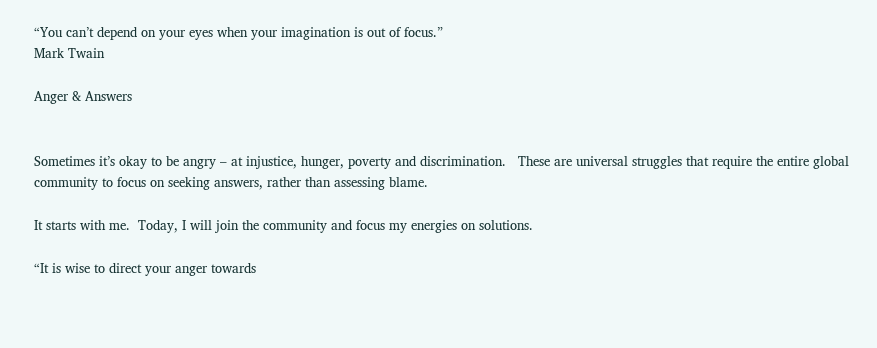“You can’t depend on your eyes when your imagination is out of focus.”
Mark Twain

Anger & Answers


Sometimes it’s okay to be angry – at injustice, hunger, poverty and discrimination.   These are universal struggles that require the entire global community to focus on seeking answers, rather than assessing blame.

It starts with me.  Today, I will join the community and focus my energies on solutions.

“It is wise to direct your anger towards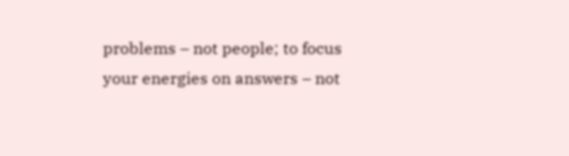problems – not people; to focus your energies on answers – not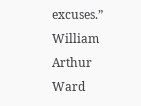excuses.”
William Arthur Ward